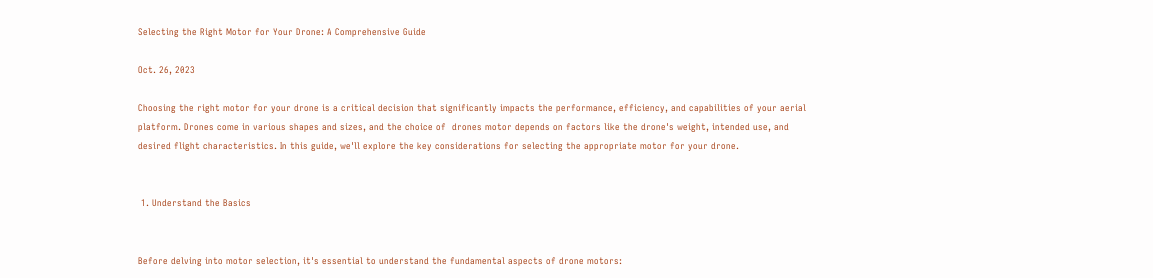Selecting the Right Motor for Your Drone: A Comprehensive Guide

Oct. 26, 2023

Choosing the right motor for your drone is a critical decision that significantly impacts the performance, efficiency, and capabilities of your aerial platform. Drones come in various shapes and sizes, and the choice of  drones motor depends on factors like the drone's weight, intended use, and desired flight characteristics. In this guide, we'll explore the key considerations for selecting the appropriate motor for your drone.


 1. Understand the Basics


Before delving into motor selection, it's essential to understand the fundamental aspects of drone motors: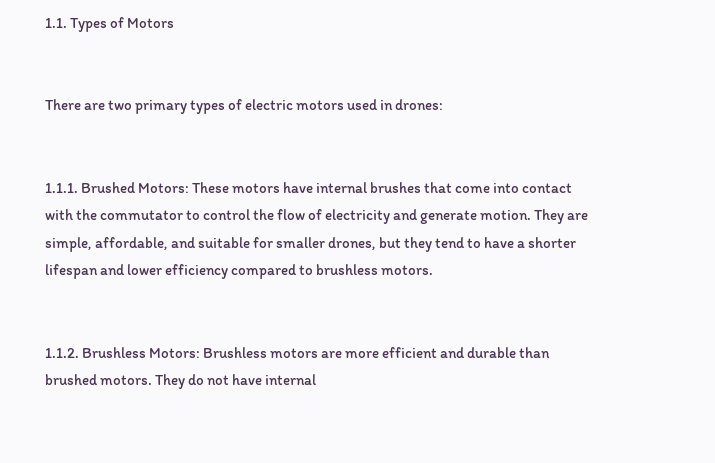1.1. Types of Motors


There are two primary types of electric motors used in drones:


1.1.1. Brushed Motors: These motors have internal brushes that come into contact with the commutator to control the flow of electricity and generate motion. They are simple, affordable, and suitable for smaller drones, but they tend to have a shorter lifespan and lower efficiency compared to brushless motors.


1.1.2. Brushless Motors: Brushless motors are more efficient and durable than brushed motors. They do not have internal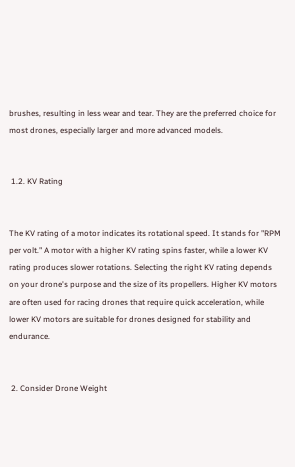brushes, resulting in less wear and tear. They are the preferred choice for most drones, especially larger and more advanced models.


 1.2. KV Rating


The KV rating of a motor indicates its rotational speed. It stands for "RPM per volt." A motor with a higher KV rating spins faster, while a lower KV rating produces slower rotations. Selecting the right KV rating depends on your drone's purpose and the size of its propellers. Higher KV motors are often used for racing drones that require quick acceleration, while lower KV motors are suitable for drones designed for stability and endurance.


 2. Consider Drone Weight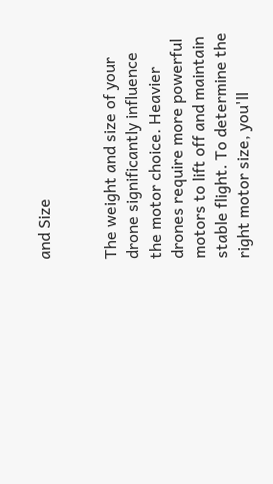and Size


The weight and size of your drone significantly influence the motor choice. Heavier drones require more powerful motors to lift off and maintain stable flight. To determine the right motor size, you'll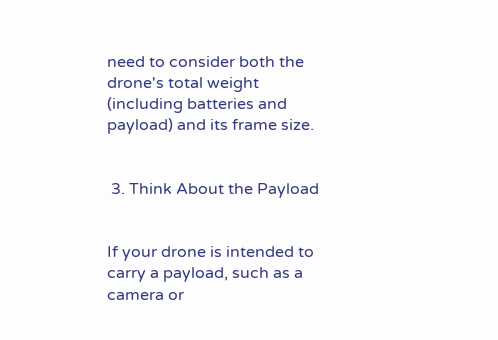need to consider both the drone's total weight (including batteries and payload) and its frame size.


 3. Think About the Payload


If your drone is intended to carry a payload, such as a camera or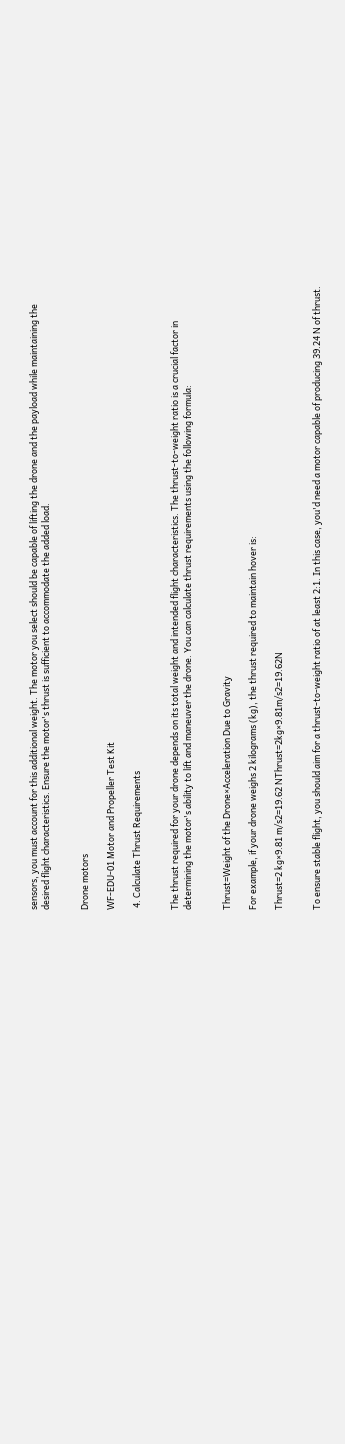sensors, you must account for this additional weight. The motor you select should be capable of lifting the drone and the payload while maintaining the desired flight characteristics. Ensure the motor's thrust is sufficient to accommodate the added load.


Drone motors

WF-EDU-01 Motor and Propeller Test Kit

 4. Calculate Thrust Requirements


The thrust required for your drone depends on its total weight and intended flight characteristics. The thrust-to-weight ratio is a crucial factor in determining the motor's ability to lift and maneuver the drone. You can calculate thrust requirements using the following formula:


Thrust=Weight of the Drone×Acceleration Due to Gravity

For example, if your drone weighs 2 kilograms (kg), the thrust required to maintain hover is:

Thrust=2 kg×9.81 m/s2=19.62 NThrust=2kg×9.81m/s2=19.62N


To ensure stable flight, you should aim for a thrust-to-weight ratio of at least 2:1. In this case, you'd need a motor capable of producing 39.24 N of thrust.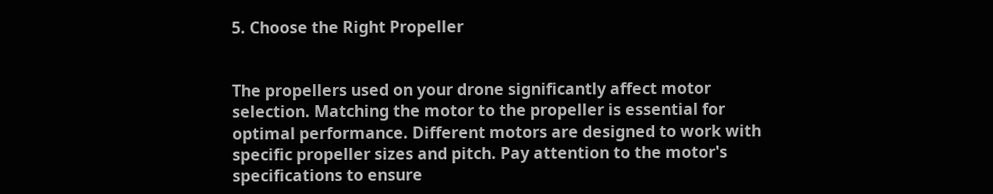5. Choose the Right Propeller


The propellers used on your drone significantly affect motor selection. Matching the motor to the propeller is essential for optimal performance. Different motors are designed to work with specific propeller sizes and pitch. Pay attention to the motor's specifications to ensure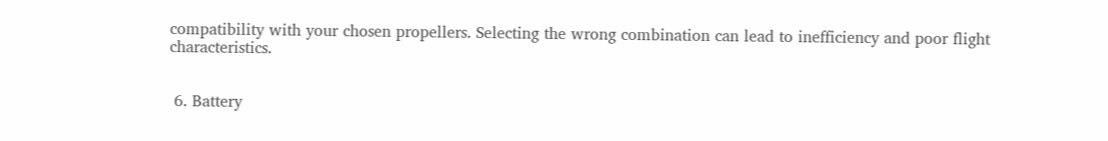compatibility with your chosen propellers. Selecting the wrong combination can lead to inefficiency and poor flight characteristics.


 6. Battery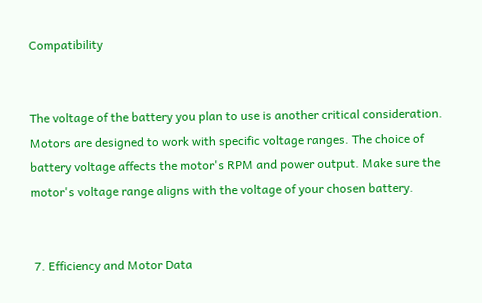Compatibility


The voltage of the battery you plan to use is another critical consideration. Motors are designed to work with specific voltage ranges. The choice of battery voltage affects the motor's RPM and power output. Make sure the motor's voltage range aligns with the voltage of your chosen battery.


 7. Efficiency and Motor Data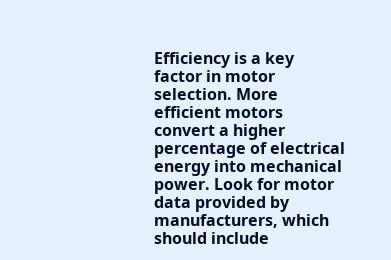Efficiency is a key factor in motor selection. More efficient motors convert a higher percentage of electrical energy into mechanical power. Look for motor data provided by manufacturers, which should include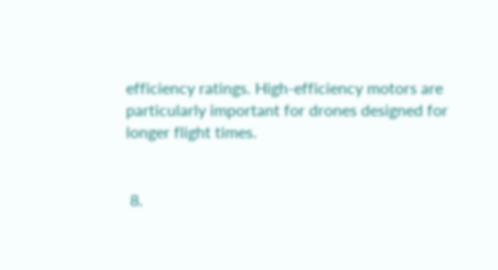efficiency ratings. High-efficiency motors are particularly important for drones designed for longer flight times.


 8.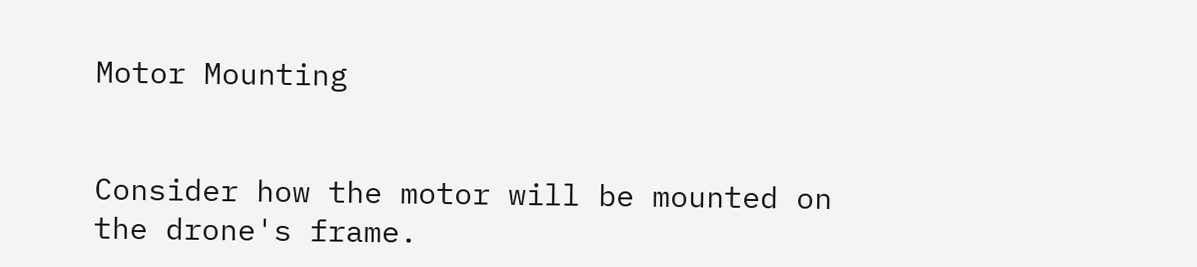Motor Mounting


Consider how the motor will be mounted on the drone's frame.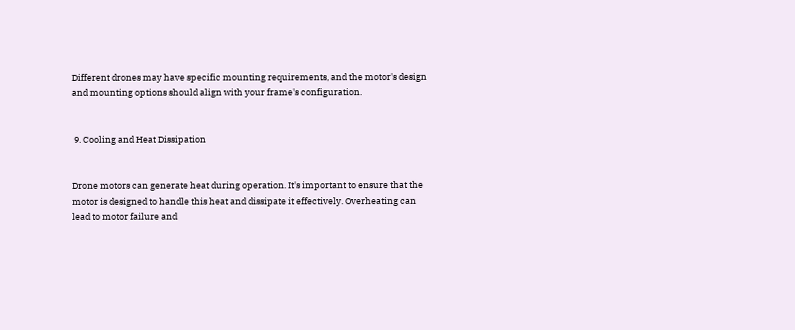Different drones may have specific mounting requirements, and the motor's design and mounting options should align with your frame's configuration.


 9. Cooling and Heat Dissipation


Drone motors can generate heat during operation. It's important to ensure that the motor is designed to handle this heat and dissipate it effectively. Overheating can lead to motor failure and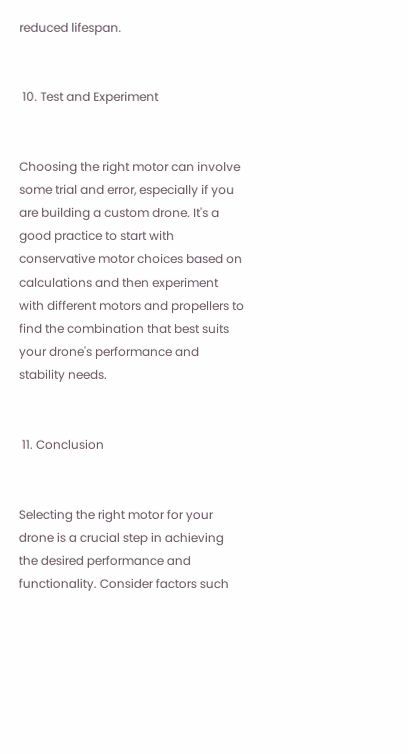reduced lifespan.


 10. Test and Experiment


Choosing the right motor can involve some trial and error, especially if you are building a custom drone. It's a good practice to start with conservative motor choices based on calculations and then experiment with different motors and propellers to find the combination that best suits your drone's performance and stability needs.


 11. Conclusion


Selecting the right motor for your drone is a crucial step in achieving the desired performance and functionality. Consider factors such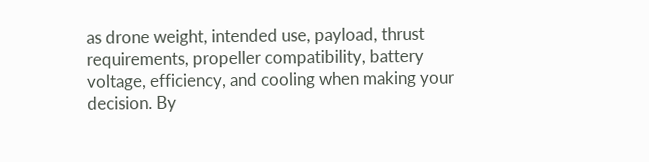as drone weight, intended use, payload, thrust requirements, propeller compatibility, battery voltage, efficiency, and cooling when making your decision. By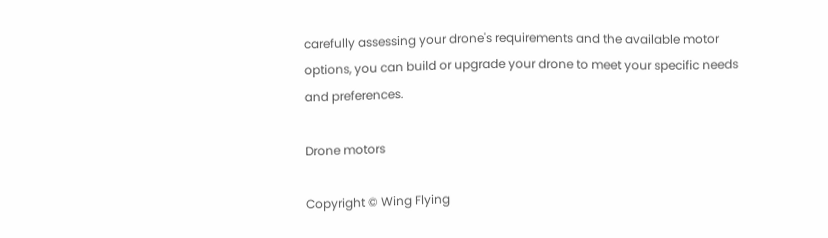carefully assessing your drone's requirements and the available motor options, you can build or upgrade your drone to meet your specific needs and preferences.

Drone motors

Copyright © Wing Flying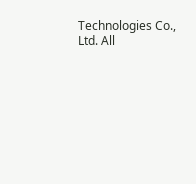Technologies Co., Ltd. All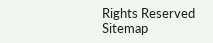Rights Reserved Sitemap